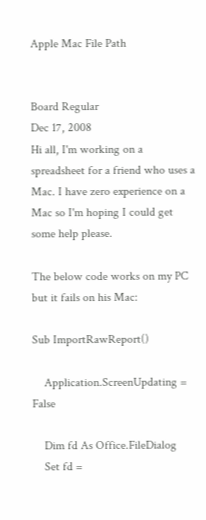Apple Mac File Path


Board Regular
Dec 17, 2008
Hi all, I'm working on a spreadsheet for a friend who uses a Mac. I have zero experience on a Mac so I'm hoping I could get some help please.

The below code works on my PC but it fails on his Mac:

Sub ImportRawReport()

    Application.ScreenUpdating = False

    Dim fd As Office.FileDialog
    Set fd =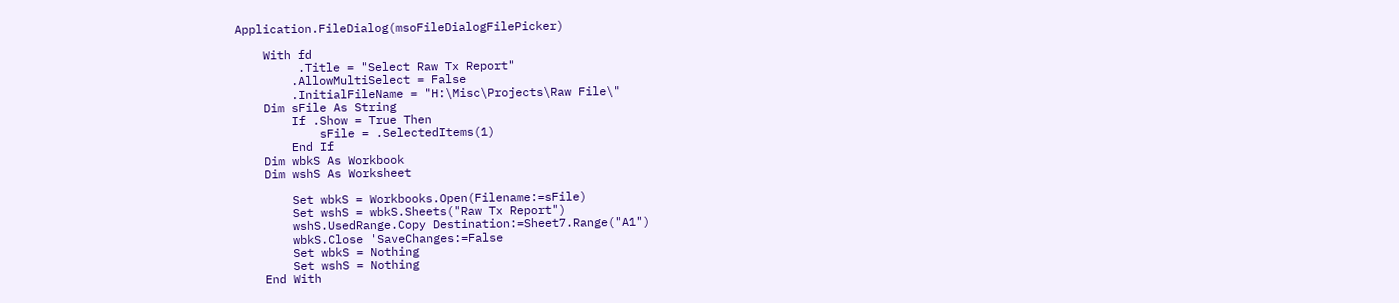Application.FileDialog(msoFileDialogFilePicker)

    With fd
         .Title = "Select Raw Tx Report"
        .AllowMultiSelect = False
        .InitialFileName = "H:\Misc\Projects\Raw File\"
    Dim sFile As String
        If .Show = True Then
            sFile = .SelectedItems(1)
        End If
    Dim wbkS As Workbook
    Dim wshS As Worksheet

        Set wbkS = Workbooks.Open(Filename:=sFile)
        Set wshS = wbkS.Sheets("Raw Tx Report")
        wshS.UsedRange.Copy Destination:=Sheet7.Range("A1")
        wbkS.Close 'SaveChanges:=False
        Set wbkS = Nothing
        Set wshS = Nothing
    End With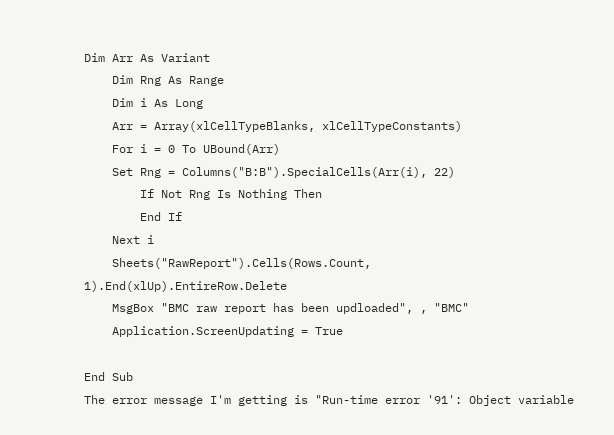Dim Arr As Variant
    Dim Rng As Range
    Dim i As Long
    Arr = Array(xlCellTypeBlanks, xlCellTypeConstants)
    For i = 0 To UBound(Arr)
    Set Rng = Columns("B:B").SpecialCells(Arr(i), 22)
        If Not Rng Is Nothing Then
        End If
    Next i
    Sheets("RawReport").Cells(Rows.Count, 1).End(xlUp).EntireRow.Delete
    MsgBox "BMC raw report has been updloaded", , "BMC"
    Application.ScreenUpdating = True

End Sub
The error message I'm getting is "Run-time error '91': Object variable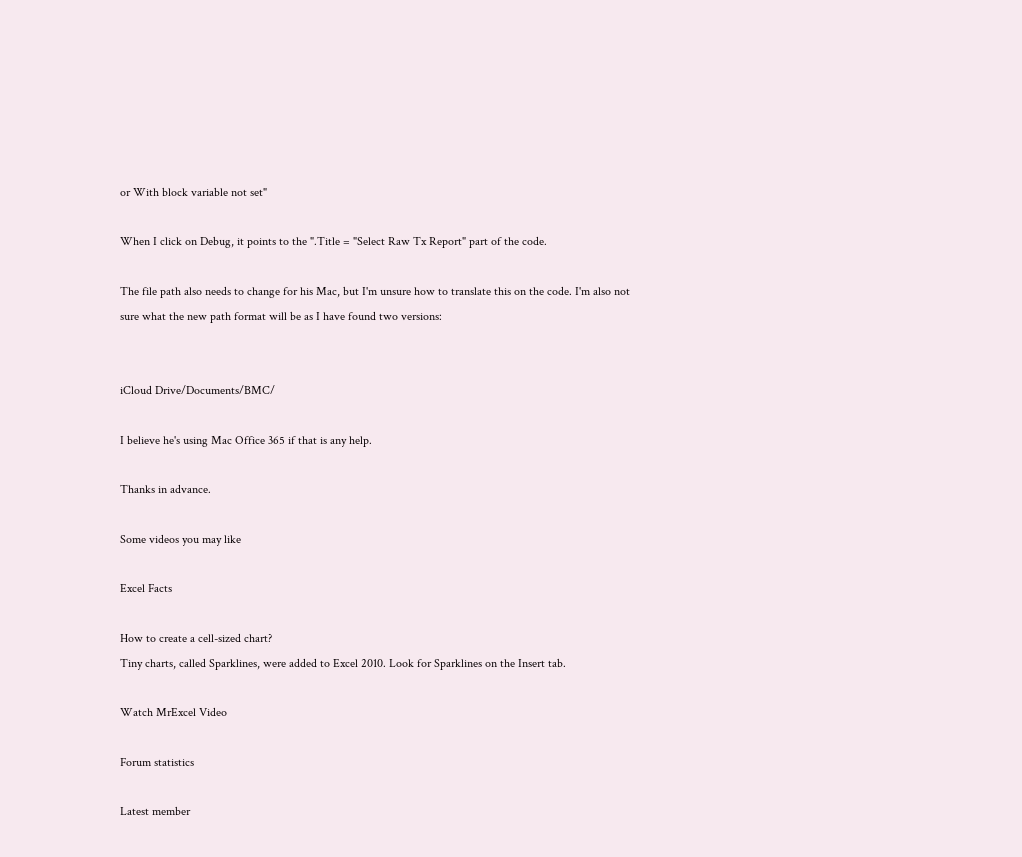or With block variable not set"

When I click on Debug, it points to the ".Title = "Select Raw Tx Report" part of the code.

The file path also needs to change for his Mac, but I'm unsure how to translate this on the code. I'm also not sure what the new path format will be as I have found two versions:


iCloud Drive/Documents/BMC/

I believe he's using Mac Office 365 if that is any help.

Thanks in advance.

Some videos you may like

Excel Facts

How to create a cell-sized chart?
Tiny charts, called Sparklines, were added to Excel 2010. Look for Sparklines on the Insert tab.

Watch MrExcel Video

Forum statistics

Latest member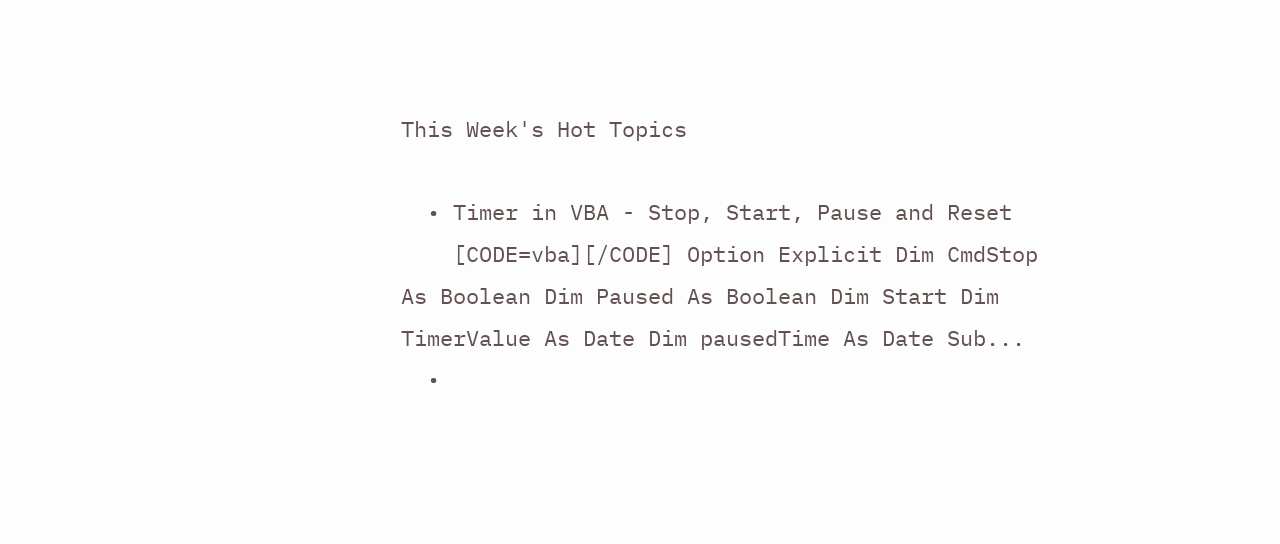This Week's Hot Topics

  • Timer in VBA - Stop, Start, Pause and Reset
    [CODE=vba][/CODE] Option Explicit Dim CmdStop As Boolean Dim Paused As Boolean Dim Start Dim TimerValue As Date Dim pausedTime As Date Sub...
  •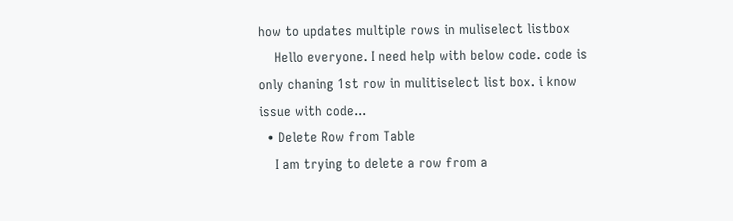how to updates multiple rows in muliselect listbox
    Hello everyone. I need help with below code. code is only chaning 1st row in mulitiselect list box. i know issue with code...
  • Delete Row from Table
    I am trying to delete a row from a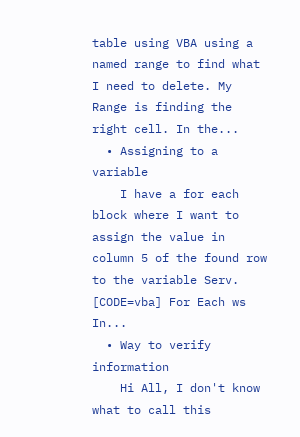table using VBA using a named range to find what I need to delete. My Range is finding the right cell. In the...
  • Assigning to a variable
    I have a for each block where I want to assign the value in column 5 of the found row to the variable Serv. [CODE=vba] For Each ws In...
  • Way to verify information
    Hi All, I don't know what to call this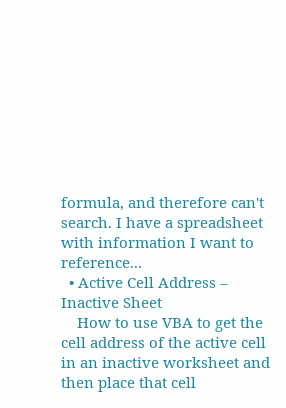formula, and therefore can't search. I have a spreadsheet with information I want to reference...
  • Active Cell Address – Inactive Sheet
    How to use VBA to get the cell address of the active cell in an inactive worksheet and then place that cell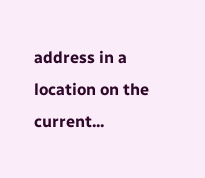address in a location on the current...